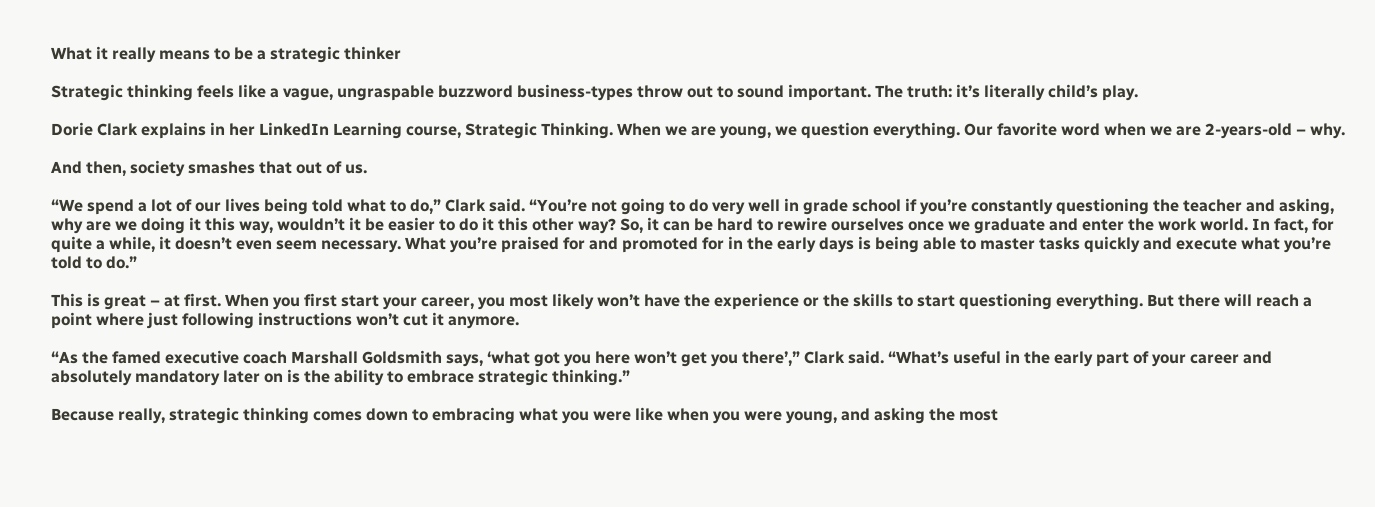What it really means to be a strategic thinker

Strategic thinking feels like a vague, ungraspable buzzword business-types throw out to sound important. The truth: it’s literally child’s play.

Dorie Clark explains in her LinkedIn Learning course, Strategic Thinking. When we are young, we question everything. Our favorite word when we are 2-years-old – why.

And then, society smashes that out of us.

“We spend a lot of our lives being told what to do,” Clark said. “You’re not going to do very well in grade school if you’re constantly questioning the teacher and asking, why are we doing it this way, wouldn’t it be easier to do it this other way? So, it can be hard to rewire ourselves once we graduate and enter the work world. In fact, for quite a while, it doesn’t even seem necessary. What you’re praised for and promoted for in the early days is being able to master tasks quickly and execute what you’re told to do.”

This is great – at first. When you first start your career, you most likely won’t have the experience or the skills to start questioning everything. But there will reach a point where just following instructions won’t cut it anymore.

“As the famed executive coach Marshall Goldsmith says, ‘what got you here won’t get you there’,” Clark said. “What’s useful in the early part of your career and absolutely mandatory later on is the ability to embrace strategic thinking.”

Because really, strategic thinking comes down to embracing what you were like when you were young, and asking the most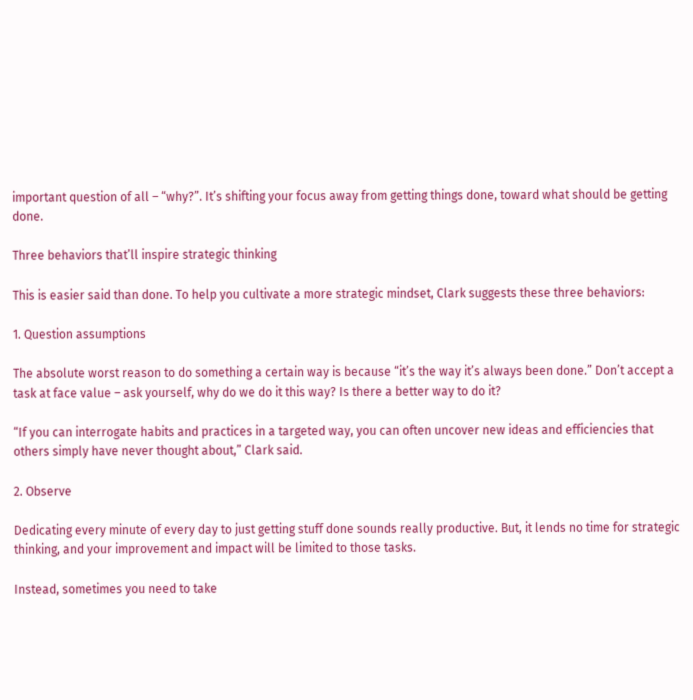important question of all – “why?”. It’s shifting your focus away from getting things done, toward what should be getting done.

Three behaviors that’ll inspire strategic thinking

This is easier said than done. To help you cultivate a more strategic mindset, Clark suggests these three behaviors:

1. Question assumptions

The absolute worst reason to do something a certain way is because “it’s the way it’s always been done.” Don’t accept a task at face value – ask yourself, why do we do it this way? Is there a better way to do it?

“If you can interrogate habits and practices in a targeted way, you can often uncover new ideas and efficiencies that others simply have never thought about,” Clark said.

2. Observe

Dedicating every minute of every day to just getting stuff done sounds really productive. But, it lends no time for strategic thinking, and your improvement and impact will be limited to those tasks.

Instead, sometimes you need to take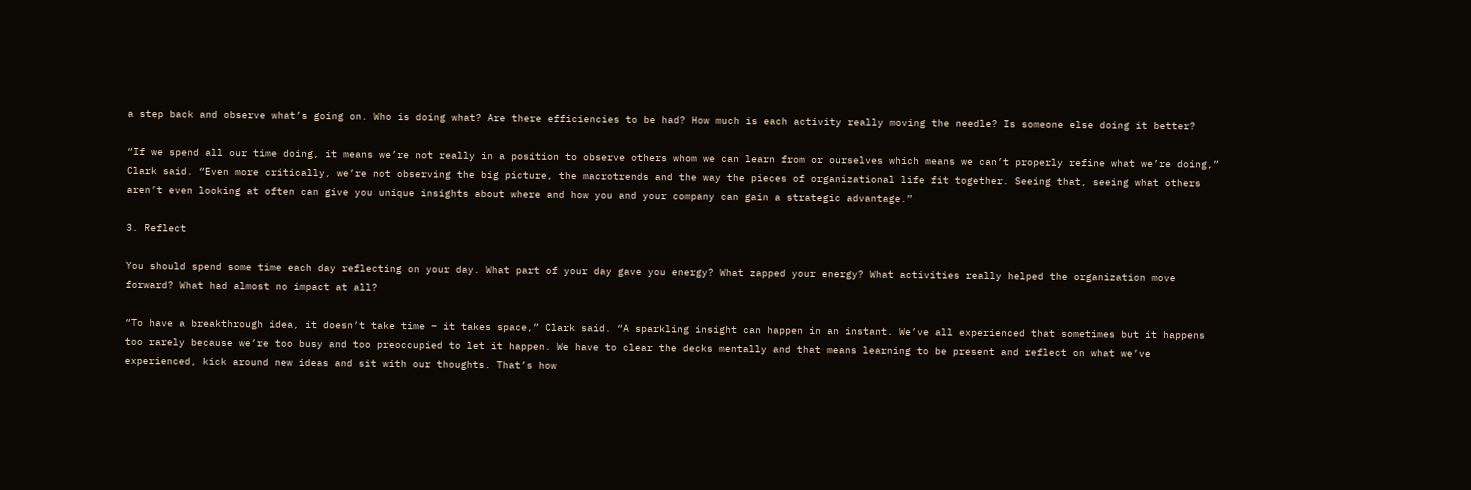a step back and observe what’s going on. Who is doing what? Are there efficiencies to be had? How much is each activity really moving the needle? Is someone else doing it better?

“If we spend all our time doing, it means we’re not really in a position to observe others whom we can learn from or ourselves which means we can’t properly refine what we’re doing,” Clark said. “Even more critically, we’re not observing the big picture, the macrotrends and the way the pieces of organizational life fit together. Seeing that, seeing what others aren’t even looking at often can give you unique insights about where and how you and your company can gain a strategic advantage.”

3. Reflect

You should spend some time each day reflecting on your day. What part of your day gave you energy? What zapped your energy? What activities really helped the organization move forward? What had almost no impact at all?

“To have a breakthrough idea, it doesn’t take time – it takes space,” Clark said. “A sparkling insight can happen in an instant. We’ve all experienced that sometimes but it happens too rarely because we’re too busy and too preoccupied to let it happen. We have to clear the decks mentally and that means learning to be present and reflect on what we’ve experienced, kick around new ideas and sit with our thoughts. That’s how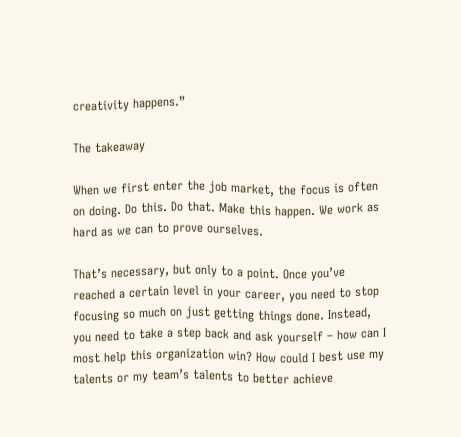creativity happens.”

The takeaway

When we first enter the job market, the focus is often on doing. Do this. Do that. Make this happen. We work as hard as we can to prove ourselves.

That’s necessary, but only to a point. Once you’ve reached a certain level in your career, you need to stop focusing so much on just getting things done. Instead, you need to take a step back and ask yourself – how can I most help this organization win? How could I best use my talents or my team’s talents to better achieve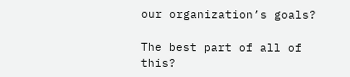our organization’s goals?

The best part of all of this?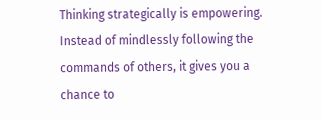Thinking strategically is empowering. Instead of mindlessly following the commands of others, it gives you a chance to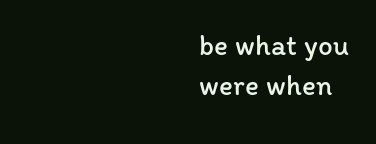be what you were when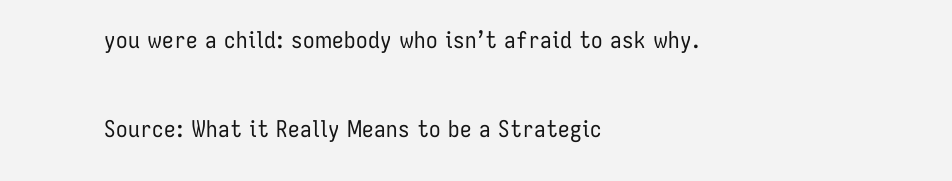you were a child: somebody who isn’t afraid to ask why.

Source: What it Really Means to be a Strategic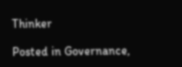Thinker

Posted in Governance,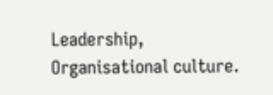Leadership, Organisational culture.